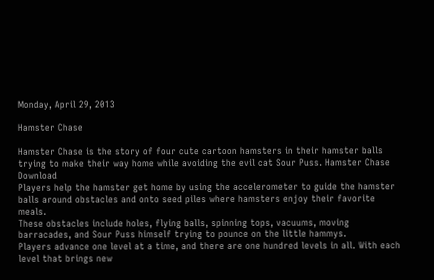Monday, April 29, 2013

Hamster Chase

Hamster Chase is the story of four cute cartoon hamsters in their hamster balls trying to make their way home while avoiding the evil cat Sour Puss. Hamster Chase Download
Players help the hamster get home by using the accelerometer to guide the hamster balls around obstacles and onto seed piles where hamsters enjoy their favorite meals.
These obstacles include holes, flying balls, spinning tops, vacuums, moving barracades, and Sour Puss himself trying to pounce on the little hammys.
Players advance one level at a time, and there are one hundred levels in all. With each level that brings new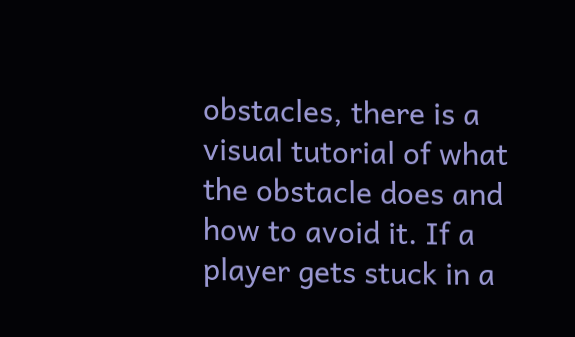obstacles, there is a visual tutorial of what the obstacle does and how to avoid it. If a player gets stuck in a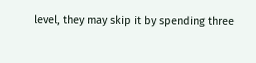level, they may skip it by spending three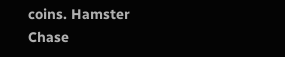coins. Hamster Chase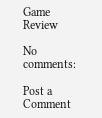Game Review

No comments:

Post a Comment